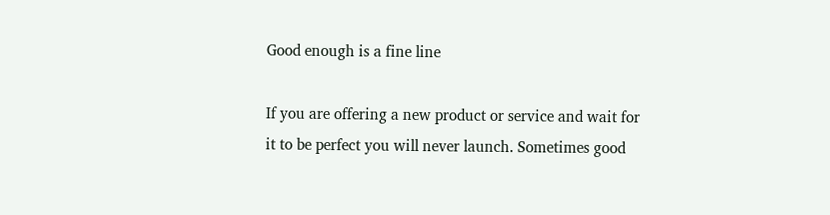Good enough is a fine line

If you are offering a new product or service and wait for it to be perfect you will never launch. Sometimes good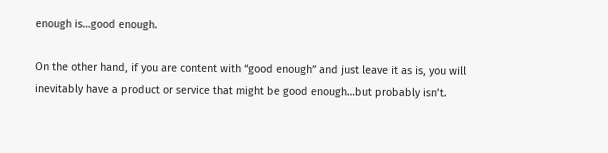enough is…good enough.

On the other hand, if you are content with “good enough” and just leave it as is, you will inevitably have a product or service that might be good enough…but probably isn’t.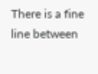There is a fine line between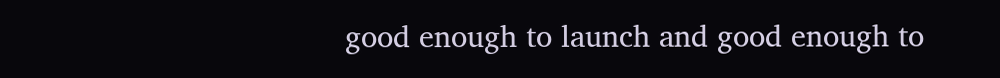good enough to launch and good enough to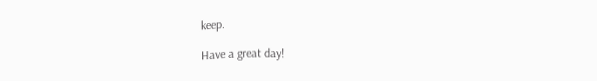keep.

Have a great day!